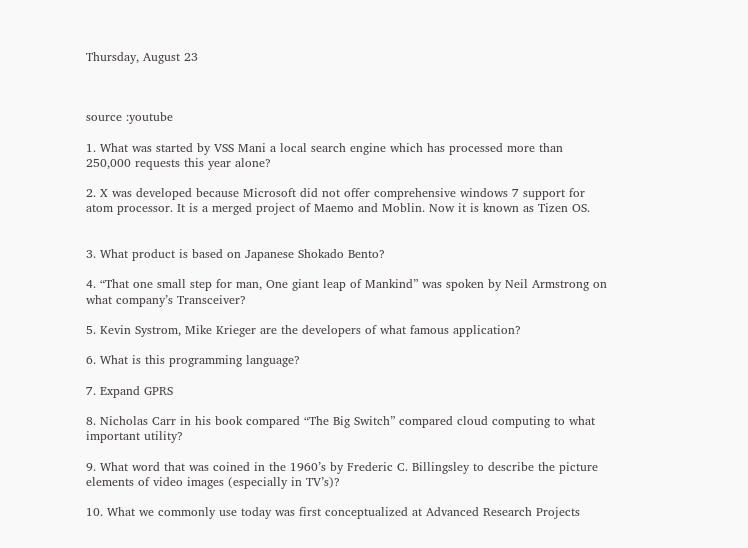Thursday, August 23



source :youtube

1. What was started by VSS Mani a local search engine which has processed more than 250,000 requests this year alone?

2. X was developed because Microsoft did not offer comprehensive windows 7 support for atom processor. It is a merged project of Maemo and Moblin. Now it is known as Tizen OS.


3. What product is based on Japanese Shokado Bento?

4. “That one small step for man, One giant leap of Mankind” was spoken by Neil Armstrong on what company’s Transceiver?

5. Kevin Systrom, Mike Krieger are the developers of what famous application?

6. What is this programming language?

7. Expand GPRS

8. Nicholas Carr in his book compared “The Big Switch” compared cloud computing to what important utility?

9. What word that was coined in the 1960’s by Frederic C. Billingsley to describe the picture elements of video images (especially in TV’s)?

10. What we commonly use today was first conceptualized at Advanced Research Projects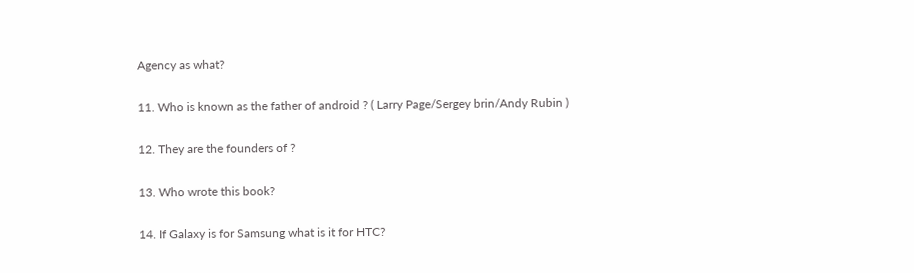Agency as what?

11. Who is known as the father of android ? ( Larry Page/Sergey brin/Andy Rubin )

12. They are the founders of ?

13. Who wrote this book?

14. If Galaxy is for Samsung what is it for HTC?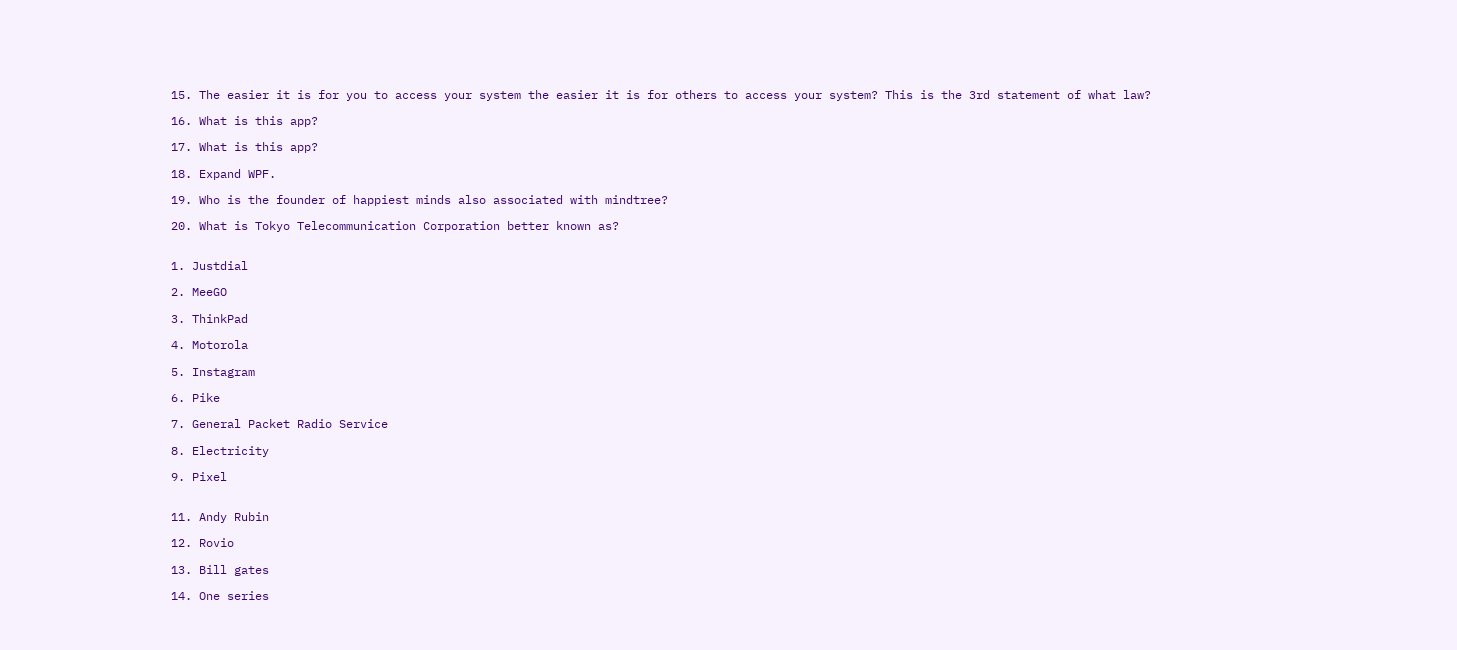15. The easier it is for you to access your system the easier it is for others to access your system? This is the 3rd statement of what law?

16. What is this app?

17. What is this app?

18. Expand WPF.

19. Who is the founder of happiest minds also associated with mindtree?

20. What is Tokyo Telecommunication Corporation better known as?


1. Justdial

2. MeeGO

3. ThinkPad

4. Motorola

5. Instagram

6. Pike

7. General Packet Radio Service

8. Electricity

9. Pixel


11. Andy Rubin

12. Rovio

13. Bill gates

14. One series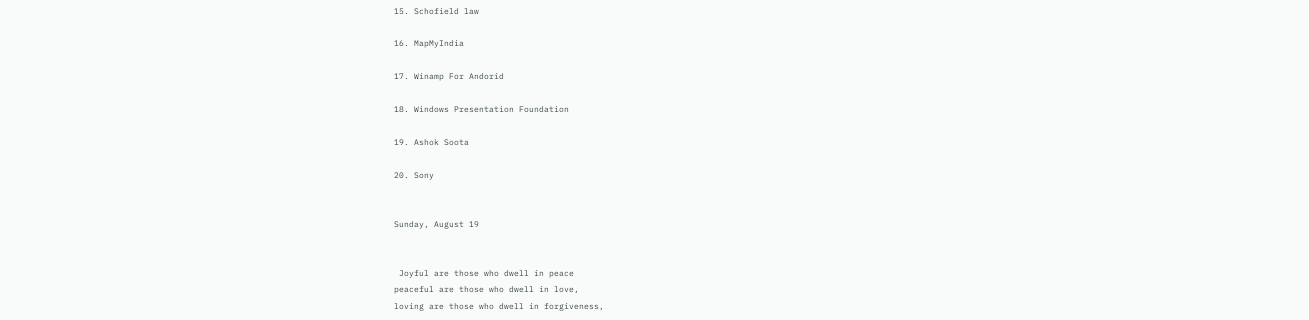15. Schofield law

16. MapMyIndia

17. Winamp For Andorid

18. Windows Presentation Foundation

19. Ashok Soota

20. Sony


Sunday, August 19


 Joyful are those who dwell in peace
peaceful are those who dwell in love,
loving are those who dwell in forgiveness,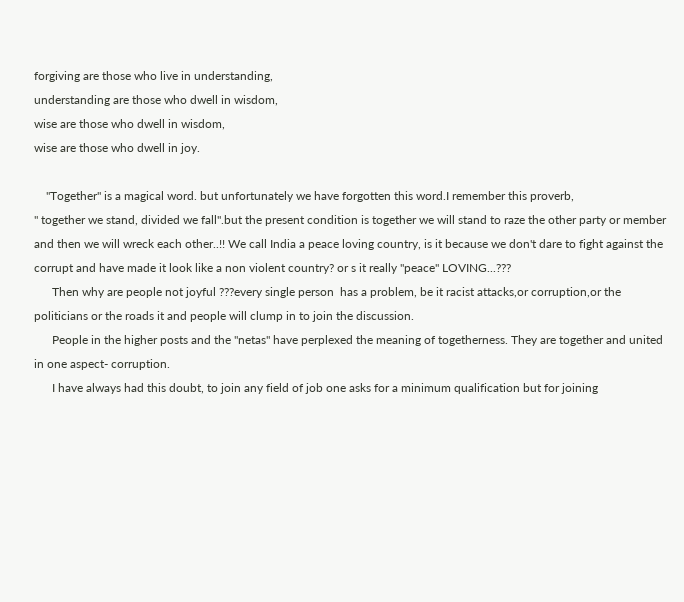forgiving are those who live in understanding,
understanding are those who dwell in wisdom,
wise are those who dwell in wisdom,
wise are those who dwell in joy.

    "Together" is a magical word. but unfortunately we have forgotten this word.I remember this proverb,
" together we stand, divided we fall".but the present condition is together we will stand to raze the other party or member and then we will wreck each other..!! We call India a peace loving country, is it because we don't dare to fight against the corrupt and have made it look like a non violent country? or s it really "peace" LOVING...???
      Then why are people not joyful ???every single person  has a problem, be it racist attacks,or corruption,or the politicians or the roads it and people will clump in to join the discussion.
      People in the higher posts and the "netas" have perplexed the meaning of togetherness. They are together and united in one aspect- corruption.
      I have always had this doubt, to join any field of job one asks for a minimum qualification but for joining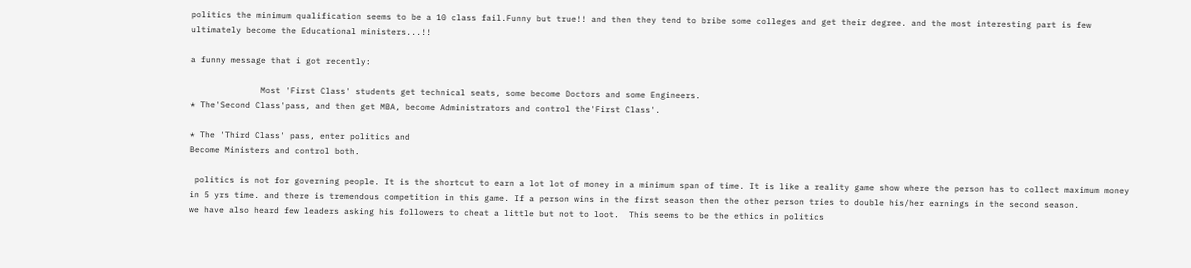politics the minimum qualification seems to be a 10 class fail.Funny but true!! and then they tend to bribe some colleges and get their degree. and the most interesting part is few ultimately become the Educational ministers...!!

a funny message that i got recently:

              Most 'First Class' students get technical seats, some become Doctors and some Engineers.
* The'Second Class'pass, and then get MBA, become Administrators and control the'First Class'.

* The 'Third Class' pass, enter politics and
Become Ministers and control both.

 politics is not for governing people. It is the shortcut to earn a lot lot of money in a minimum span of time. It is like a reality game show where the person has to collect maximum money in 5 yrs time. and there is tremendous competition in this game. If a person wins in the first season then the other person tries to double his/her earnings in the second season.
we have also heard few leaders asking his followers to cheat a little but not to loot.  This seems to be the ethics in politics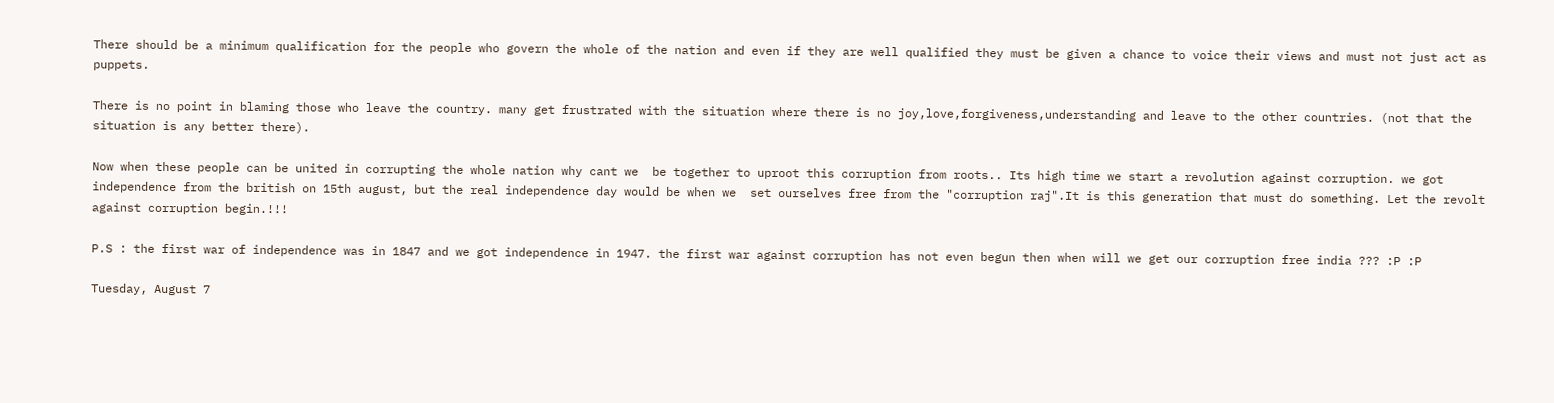There should be a minimum qualification for the people who govern the whole of the nation and even if they are well qualified they must be given a chance to voice their views and must not just act as puppets.

There is no point in blaming those who leave the country. many get frustrated with the situation where there is no joy,love,forgiveness,understanding and leave to the other countries. (not that the situation is any better there).

Now when these people can be united in corrupting the whole nation why cant we  be together to uproot this corruption from roots.. Its high time we start a revolution against corruption. we got independence from the british on 15th august, but the real independence day would be when we  set ourselves free from the "corruption raj".It is this generation that must do something. Let the revolt against corruption begin.!!!

P.S : the first war of independence was in 1847 and we got independence in 1947. the first war against corruption has not even begun then when will we get our corruption free india ??? :P :P

Tuesday, August 7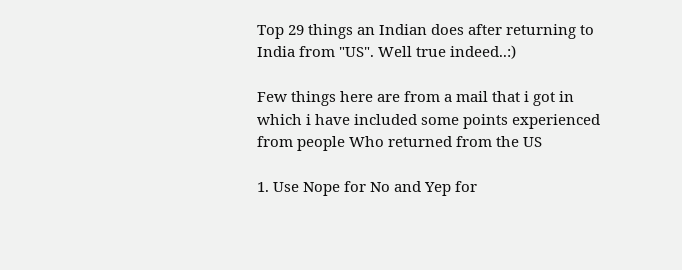Top 29 things an Indian does after returning to India from "US". Well true indeed..:)

Few things here are from a mail that i got in which i have included some points experienced from people Who returned from the US

1. Use Nope for No and Yep for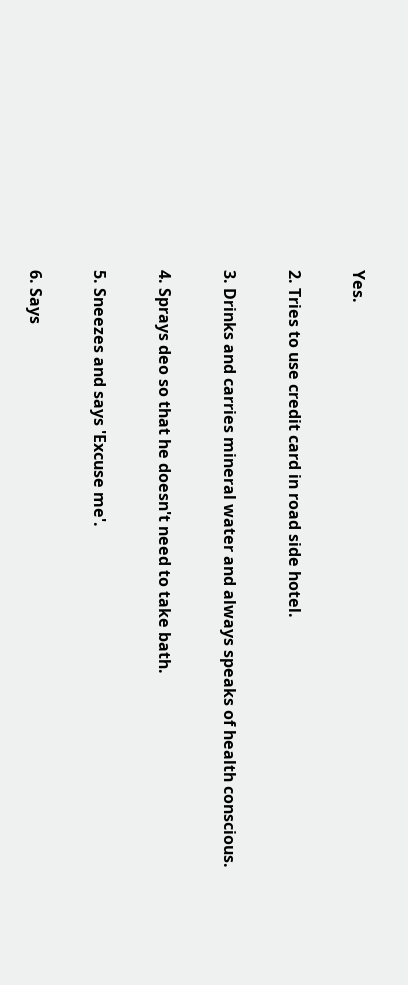Yes.

2. Tries to use credit card in road side hotel.

3. Drinks and carries mineral water and always speaks of health conscious.

4. Sprays deo so that he doesn't need to take bath.

5. Sneezes and says 'Excuse me'.

6. Says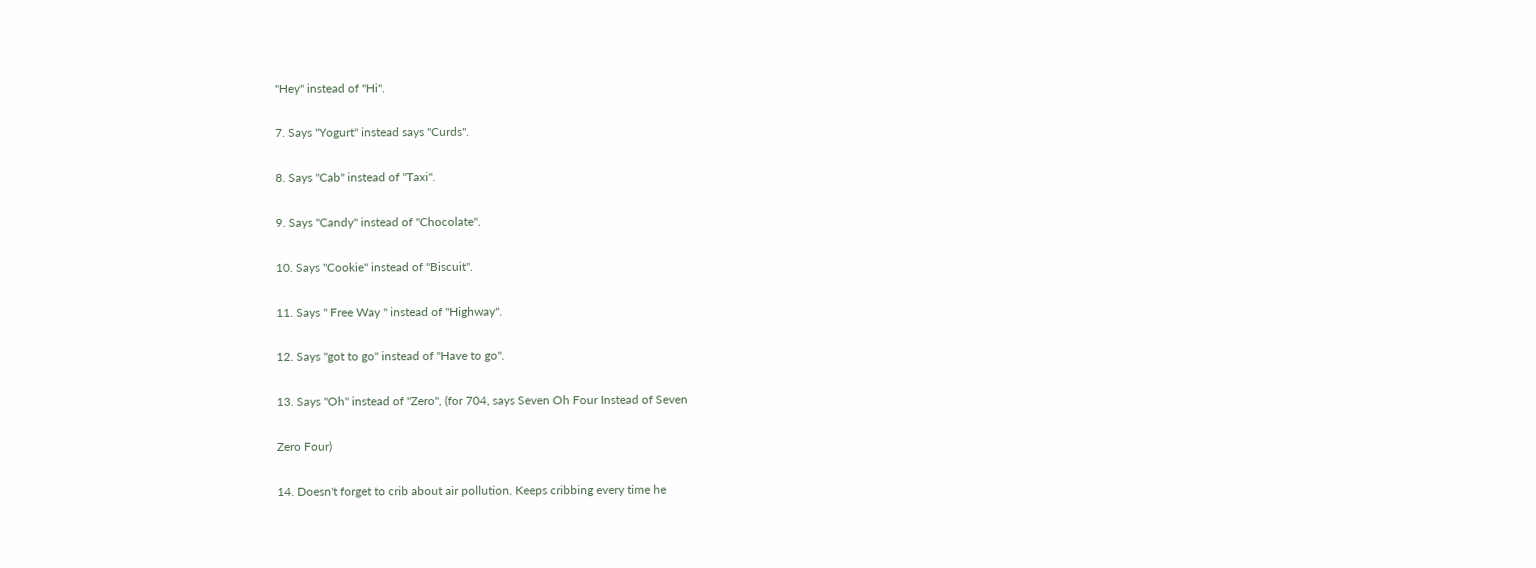"Hey" instead of "Hi".

7. Says "Yogurt" instead says "Curds".

8. Says "Cab" instead of "Taxi".

9. Says "Candy" instead of "Chocolate".

10. Says "Cookie" instead of "Biscuit".

11. Says " Free Way " instead of "Highway".

12. Says "got to go" instead of "Have to go".

13. Says "Oh" instead of "Zero", (for 704, says Seven Oh Four Instead of Seven

Zero Four)

14. Doesn't forget to crib about air pollution. Keeps cribbing every time he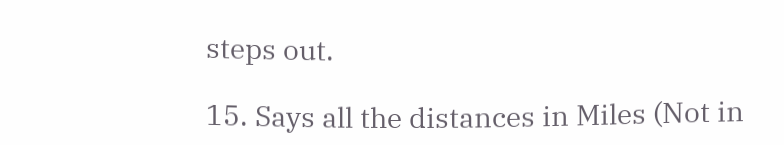steps out.

15. Says all the distances in Miles (Not in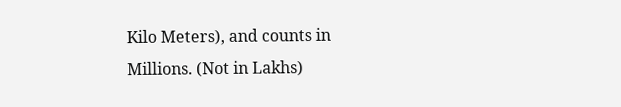Kilo Meters), and counts in Millions. (Not in Lakhs)